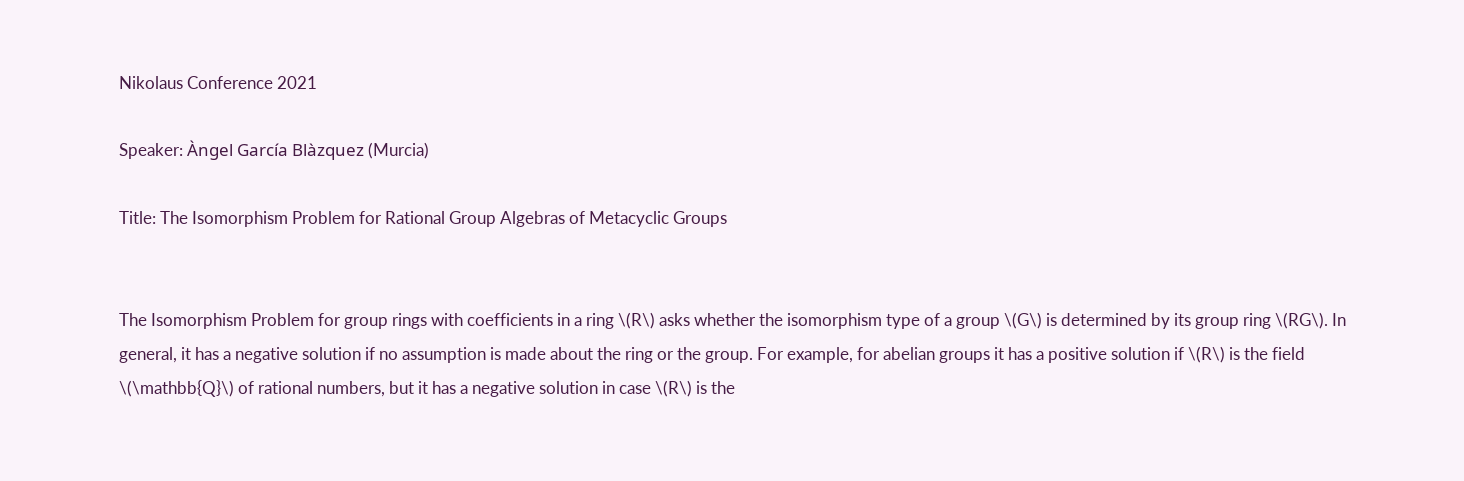Nikolaus Conference 2021

Speaker: Àngel García Blàzquez (Murcia)

Title: The Isomorphism Problem for Rational Group Algebras of Metacyclic Groups


The Isomorphism Problem for group rings with coefficients in a ring \(R\) asks whether the isomorphism type of a group \(G\) is determined by its group ring \(RG\). In general, it has a negative solution if no assumption is made about the ring or the group. For example, for abelian groups it has a positive solution if \(R\) is the field \(\mathbb{Q}\) of rational numbers, but it has a negative solution in case \(R\) is the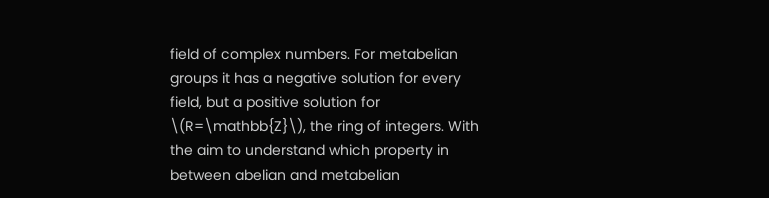field of complex numbers. For metabelian groups it has a negative solution for every field, but a positive solution for \(R=\mathbb{Z}\), the ring of integers. With the aim to understand which property in between abelian and metabelian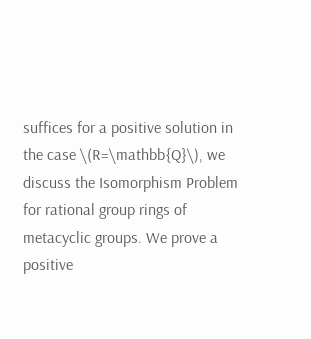suffices for a positive solution in the case \(R=\mathbb{Q}\), we discuss the Isomorphism Problem for rational group rings of metacyclic groups. We prove a positive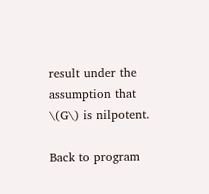result under the assumption that \(G\) is nilpotent.

Back to program